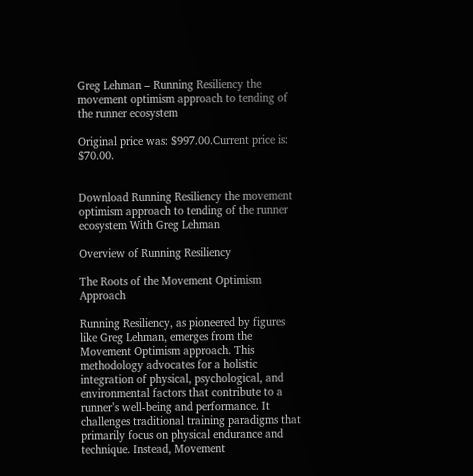Greg Lehman – Running Resiliency the movement optimism approach to tending of the runner ecosystem

Original price was: $997.00.Current price is: $70.00.


Download Running Resiliency the movement optimism approach to tending of the runner ecosystem With Greg Lehman

Overview of Running Resiliency

The Roots of the Movement Optimism Approach

Running Resiliency, as pioneered by figures like Greg Lehman, emerges from the Movement Optimism approach. This methodology advocates for a holistic integration of physical, psychological, and environmental factors that contribute to a runner’s well-being and performance. It challenges traditional training paradigms that primarily focus on physical endurance and technique. Instead, Movement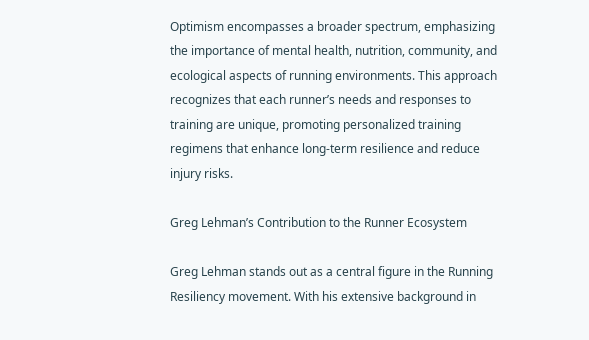Optimism encompasses a broader spectrum, emphasizing the importance of mental health, nutrition, community, and ecological aspects of running environments. This approach recognizes that each runner’s needs and responses to training are unique, promoting personalized training regimens that enhance long-term resilience and reduce injury risks.

Greg Lehman’s Contribution to the Runner Ecosystem

Greg Lehman stands out as a central figure in the Running Resiliency movement. With his extensive background in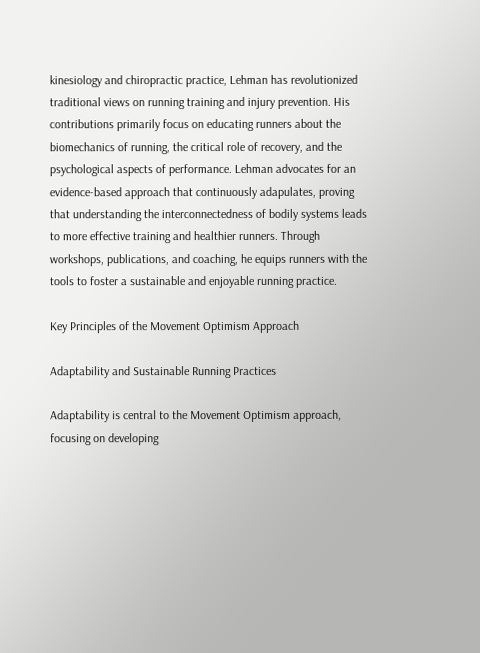kinesiology and chiropractic practice, Lehman has revolutionized traditional views on running training and injury prevention. His contributions primarily focus on educating runners about the biomechanics of running, the critical role of recovery, and the psychological aspects of performance. Lehman advocates for an evidence-based approach that continuously adapulates, proving that understanding the interconnectedness of bodily systems leads to more effective training and healthier runners. Through workshops, publications, and coaching, he equips runners with the tools to foster a sustainable and enjoyable running practice.

Key Principles of the Movement Optimism Approach

Adaptability and Sustainable Running Practices

Adaptability is central to the Movement Optimism approach, focusing on developing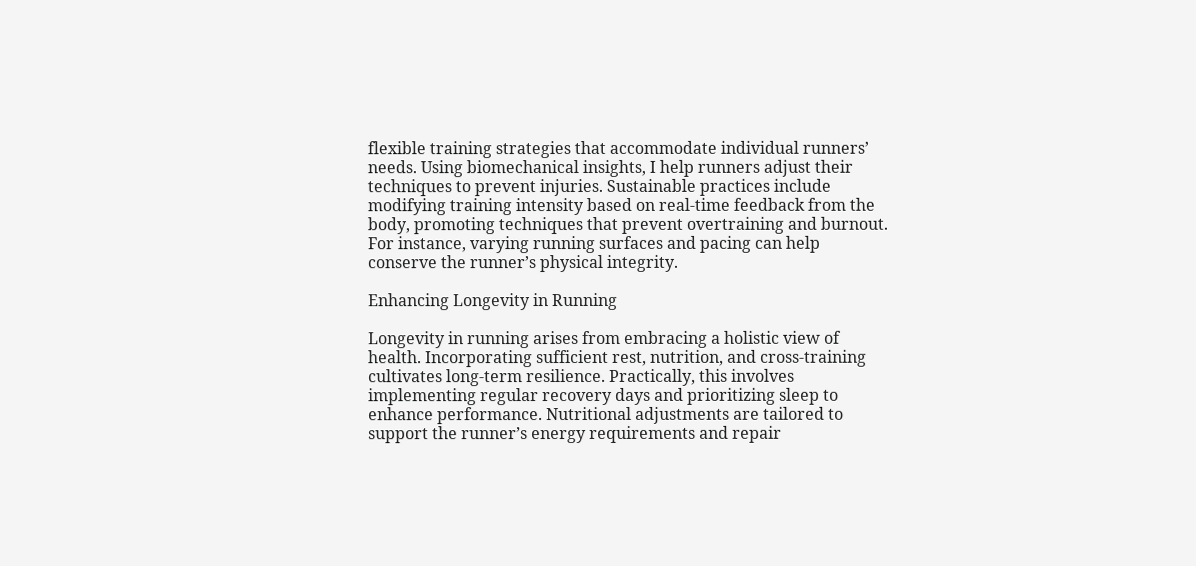flexible training strategies that accommodate individual runners’ needs. Using biomechanical insights, I help runners adjust their techniques to prevent injuries. Sustainable practices include modifying training intensity based on real-time feedback from the body, promoting techniques that prevent overtraining and burnout. For instance, varying running surfaces and pacing can help conserve the runner’s physical integrity.

Enhancing Longevity in Running

Longevity in running arises from embracing a holistic view of health. Incorporating sufficient rest, nutrition, and cross-training cultivates long-term resilience. Practically, this involves implementing regular recovery days and prioritizing sleep to enhance performance. Nutritional adjustments are tailored to support the runner’s energy requirements and repair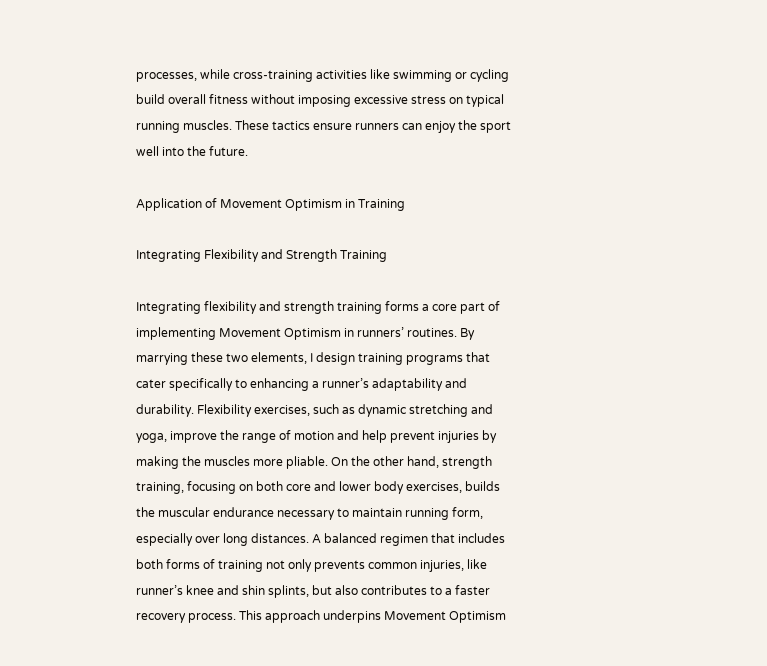processes, while cross-training activities like swimming or cycling build overall fitness without imposing excessive stress on typical running muscles. These tactics ensure runners can enjoy the sport well into the future.

Application of Movement Optimism in Training

Integrating Flexibility and Strength Training

Integrating flexibility and strength training forms a core part of implementing Movement Optimism in runners’ routines. By marrying these two elements, I design training programs that cater specifically to enhancing a runner’s adaptability and durability. Flexibility exercises, such as dynamic stretching and yoga, improve the range of motion and help prevent injuries by making the muscles more pliable. On the other hand, strength training, focusing on both core and lower body exercises, builds the muscular endurance necessary to maintain running form, especially over long distances. A balanced regimen that includes both forms of training not only prevents common injuries, like runner’s knee and shin splints, but also contributes to a faster recovery process. This approach underpins Movement Optimism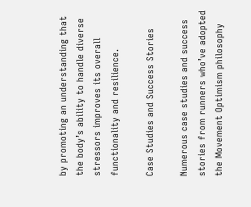by promoting an understanding that the body’s ability to handle diverse stressors improves its overall functionality and resilience.

Case Studies and Success Stories

Numerous case studies and success stories from runners who’ve adopted the Movement Optimism philosophy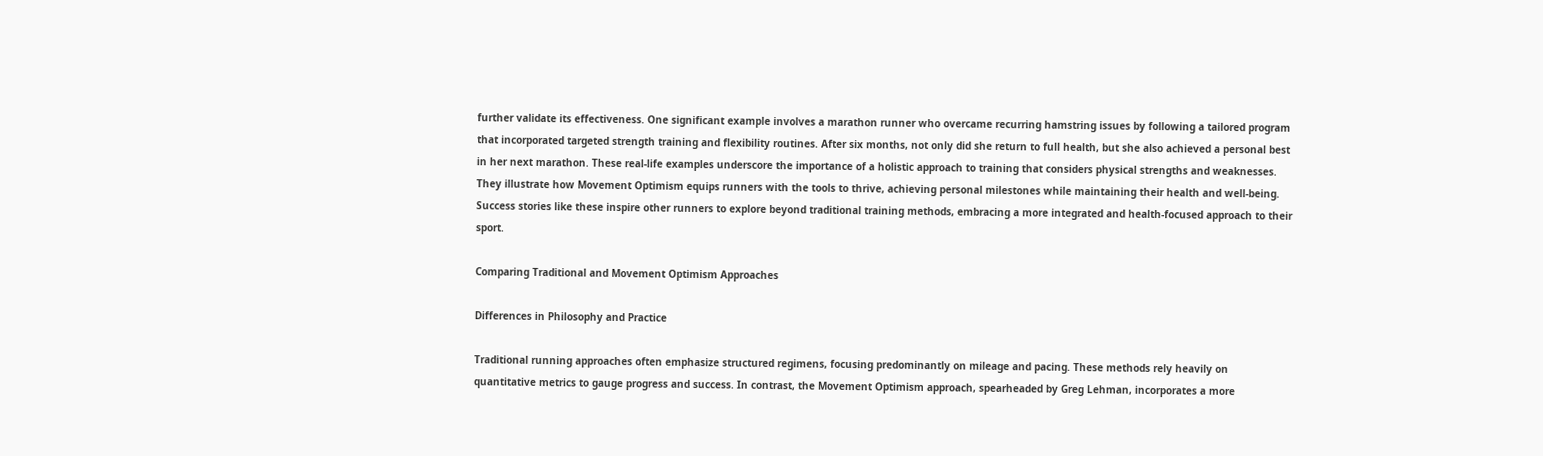further validate its effectiveness. One significant example involves a marathon runner who overcame recurring hamstring issues by following a tailored program that incorporated targeted strength training and flexibility routines. After six months, not only did she return to full health, but she also achieved a personal best in her next marathon. These real-life examples underscore the importance of a holistic approach to training that considers physical strengths and weaknesses. They illustrate how Movement Optimism equips runners with the tools to thrive, achieving personal milestones while maintaining their health and well-being. Success stories like these inspire other runners to explore beyond traditional training methods, embracing a more integrated and health-focused approach to their sport.

Comparing Traditional and Movement Optimism Approaches

Differences in Philosophy and Practice

Traditional running approaches often emphasize structured regimens, focusing predominantly on mileage and pacing. These methods rely heavily on quantitative metrics to gauge progress and success. In contrast, the Movement Optimism approach, spearheaded by Greg Lehman, incorporates a more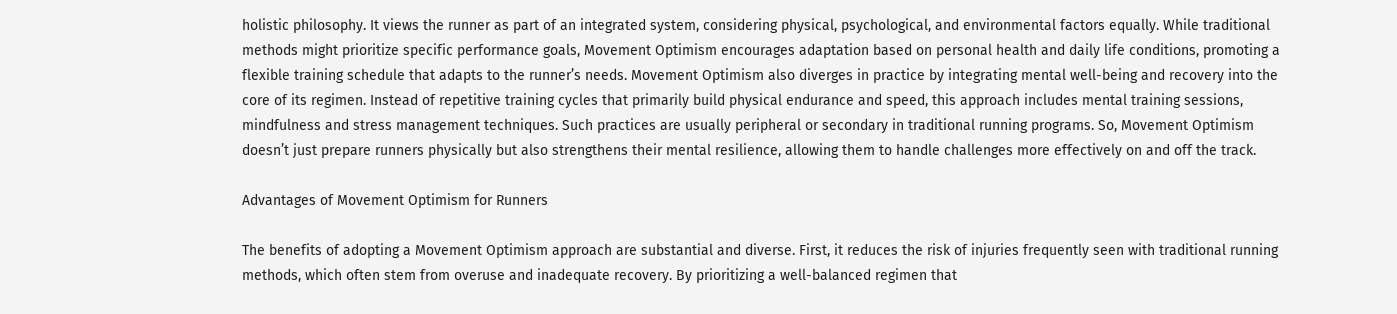holistic philosophy. It views the runner as part of an integrated system, considering physical, psychological, and environmental factors equally. While traditional methods might prioritize specific performance goals, Movement Optimism encourages adaptation based on personal health and daily life conditions, promoting a flexible training schedule that adapts to the runner’s needs. Movement Optimism also diverges in practice by integrating mental well-being and recovery into the core of its regimen. Instead of repetitive training cycles that primarily build physical endurance and speed, this approach includes mental training sessions, mindfulness and stress management techniques. Such practices are usually peripheral or secondary in traditional running programs. So, Movement Optimism doesn’t just prepare runners physically but also strengthens their mental resilience, allowing them to handle challenges more effectively on and off the track.

Advantages of Movement Optimism for Runners

The benefits of adopting a Movement Optimism approach are substantial and diverse. First, it reduces the risk of injuries frequently seen with traditional running methods, which often stem from overuse and inadequate recovery. By prioritizing a well-balanced regimen that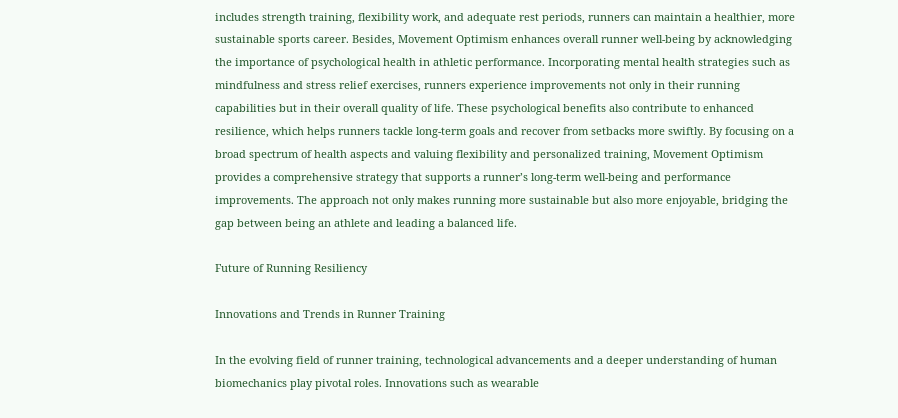includes strength training, flexibility work, and adequate rest periods, runners can maintain a healthier, more sustainable sports career. Besides, Movement Optimism enhances overall runner well-being by acknowledging the importance of psychological health in athletic performance. Incorporating mental health strategies such as mindfulness and stress relief exercises, runners experience improvements not only in their running capabilities but in their overall quality of life. These psychological benefits also contribute to enhanced resilience, which helps runners tackle long-term goals and recover from setbacks more swiftly. By focusing on a broad spectrum of health aspects and valuing flexibility and personalized training, Movement Optimism provides a comprehensive strategy that supports a runner’s long-term well-being and performance improvements. The approach not only makes running more sustainable but also more enjoyable, bridging the gap between being an athlete and leading a balanced life.

Future of Running Resiliency

Innovations and Trends in Runner Training

In the evolving field of runner training, technological advancements and a deeper understanding of human biomechanics play pivotal roles. Innovations such as wearable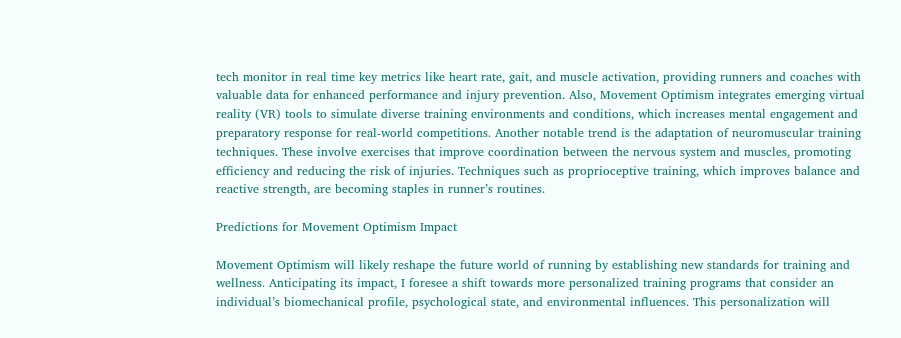tech monitor in real time key metrics like heart rate, gait, and muscle activation, providing runners and coaches with valuable data for enhanced performance and injury prevention. Also, Movement Optimism integrates emerging virtual reality (VR) tools to simulate diverse training environments and conditions, which increases mental engagement and preparatory response for real-world competitions. Another notable trend is the adaptation of neuromuscular training techniques. These involve exercises that improve coordination between the nervous system and muscles, promoting efficiency and reducing the risk of injuries. Techniques such as proprioceptive training, which improves balance and reactive strength, are becoming staples in runner’s routines.

Predictions for Movement Optimism Impact

Movement Optimism will likely reshape the future world of running by establishing new standards for training and wellness. Anticipating its impact, I foresee a shift towards more personalized training programs that consider an individual’s biomechanical profile, psychological state, and environmental influences. This personalization will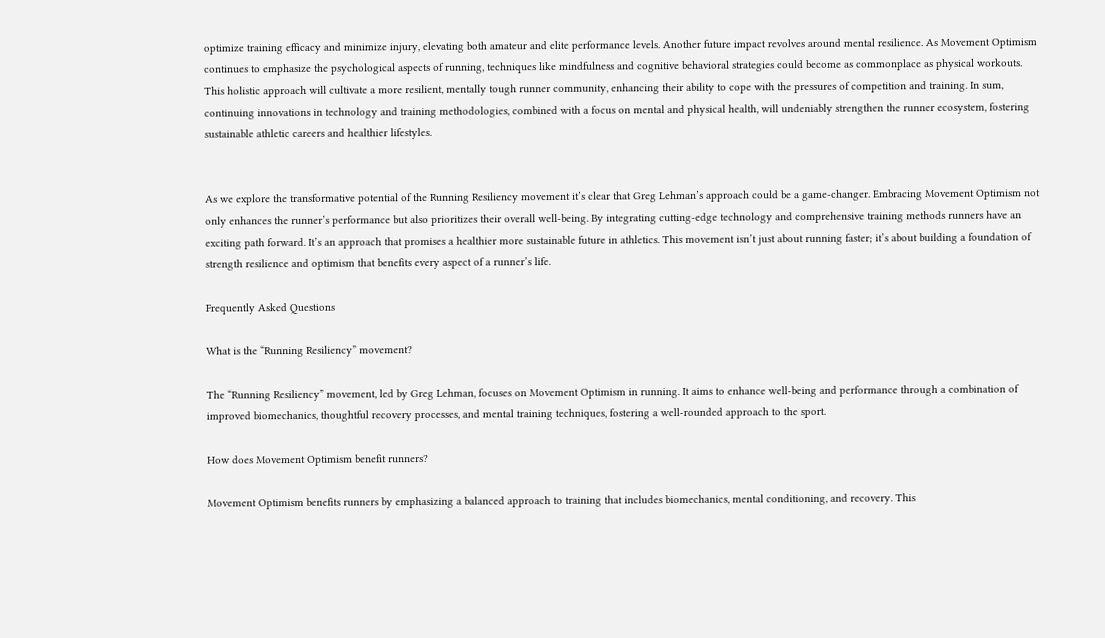optimize training efficacy and minimize injury, elevating both amateur and elite performance levels. Another future impact revolves around mental resilience. As Movement Optimism continues to emphasize the psychological aspects of running, techniques like mindfulness and cognitive behavioral strategies could become as commonplace as physical workouts. This holistic approach will cultivate a more resilient, mentally tough runner community, enhancing their ability to cope with the pressures of competition and training. In sum, continuing innovations in technology and training methodologies, combined with a focus on mental and physical health, will undeniably strengthen the runner ecosystem, fostering sustainable athletic careers and healthier lifestyles.


As we explore the transformative potential of the Running Resiliency movement it’s clear that Greg Lehman’s approach could be a game-changer. Embracing Movement Optimism not only enhances the runner’s performance but also prioritizes their overall well-being. By integrating cutting-edge technology and comprehensive training methods runners have an exciting path forward. It’s an approach that promises a healthier more sustainable future in athletics. This movement isn’t just about running faster; it’s about building a foundation of strength resilience and optimism that benefits every aspect of a runner’s life.

Frequently Asked Questions

What is the “Running Resiliency” movement?

The “Running Resiliency” movement, led by Greg Lehman, focuses on Movement Optimism in running. It aims to enhance well-being and performance through a combination of improved biomechanics, thoughtful recovery processes, and mental training techniques, fostering a well-rounded approach to the sport.

How does Movement Optimism benefit runners?

Movement Optimism benefits runners by emphasizing a balanced approach to training that includes biomechanics, mental conditioning, and recovery. This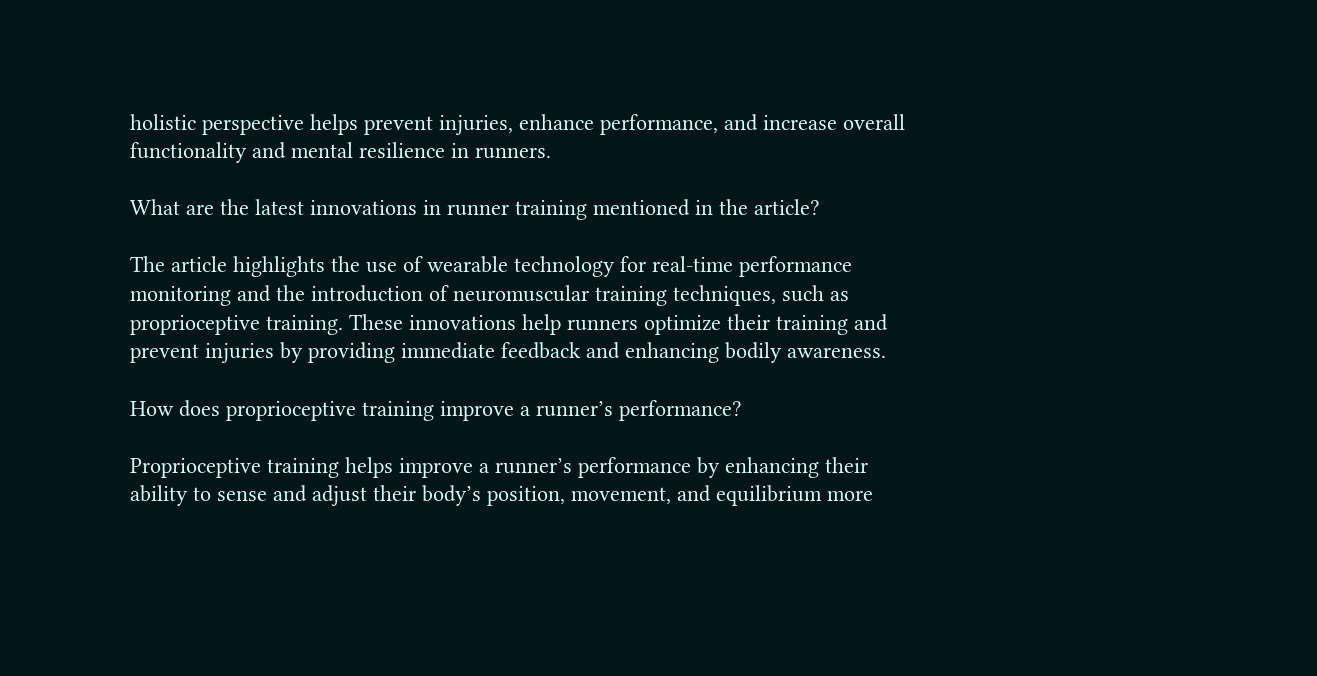holistic perspective helps prevent injuries, enhance performance, and increase overall functionality and mental resilience in runners.

What are the latest innovations in runner training mentioned in the article?

The article highlights the use of wearable technology for real-time performance monitoring and the introduction of neuromuscular training techniques, such as proprioceptive training. These innovations help runners optimize their training and prevent injuries by providing immediate feedback and enhancing bodily awareness.

How does proprioceptive training improve a runner’s performance?

Proprioceptive training helps improve a runner’s performance by enhancing their ability to sense and adjust their body’s position, movement, and equilibrium more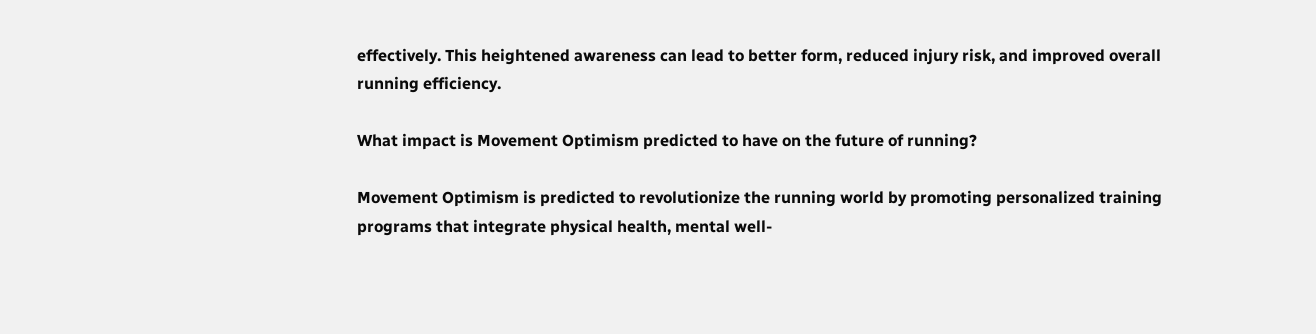effectively. This heightened awareness can lead to better form, reduced injury risk, and improved overall running efficiency.

What impact is Movement Optimism predicted to have on the future of running?

Movement Optimism is predicted to revolutionize the running world by promoting personalized training programs that integrate physical health, mental well-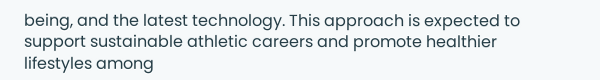being, and the latest technology. This approach is expected to support sustainable athletic careers and promote healthier lifestyles among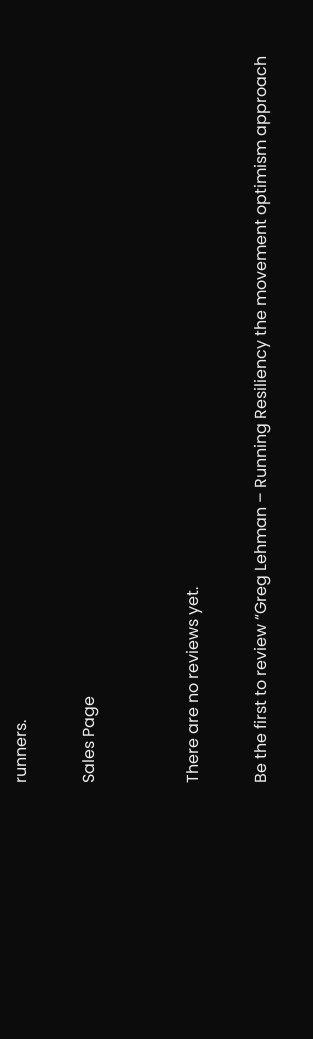runners.

Sales Page


There are no reviews yet.

Be the first to review “Greg Lehman – Running Resiliency the movement optimism approach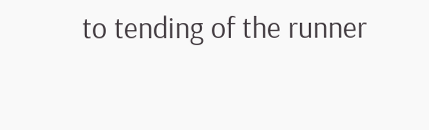to tending of the runner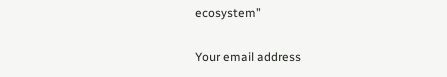ecosystem”

Your email address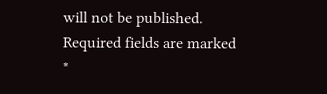will not be published. Required fields are marked *